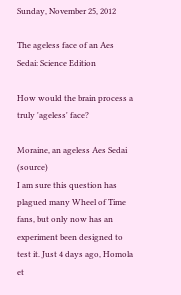Sunday, November 25, 2012

The ageless face of an Aes Sedai: Science Edition

How would the brain process a truly 'ageless' face?

Moraine, an ageless Aes Sedai (source)
I am sure this question has plagued many Wheel of Time fans, but only now has an experiment been designed to test it. Just 4 days ago, Homola et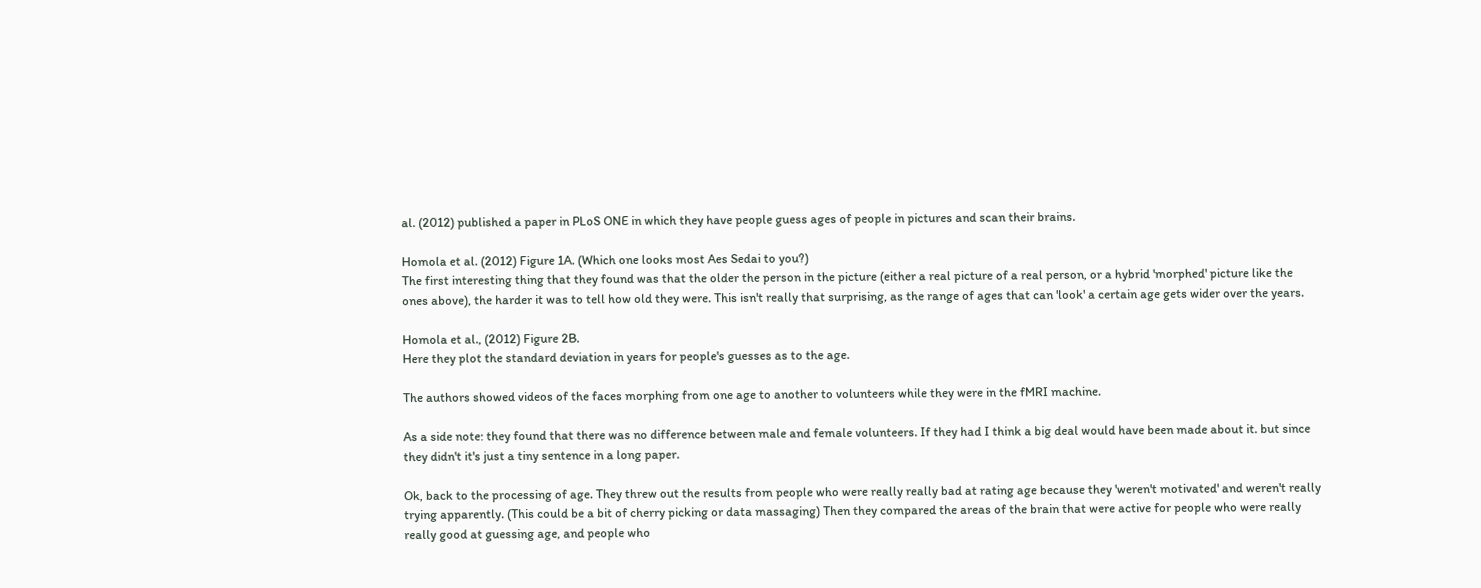al. (2012) published a paper in PLoS ONE in which they have people guess ages of people in pictures and scan their brains.

Homola et al. (2012) Figure 1A. (Which one looks most Aes Sedai to you?)
The first interesting thing that they found was that the older the person in the picture (either a real picture of a real person, or a hybrid 'morphed' picture like the ones above), the harder it was to tell how old they were. This isn't really that surprising, as the range of ages that can 'look' a certain age gets wider over the years.

Homola et al., (2012) Figure 2B.
Here they plot the standard deviation in years for people's guesses as to the age.

The authors showed videos of the faces morphing from one age to another to volunteers while they were in the fMRI machine.

As a side note: they found that there was no difference between male and female volunteers. If they had I think a big deal would have been made about it. but since they didn't it's just a tiny sentence in a long paper.

Ok, back to the processing of age. They threw out the results from people who were really really bad at rating age because they 'weren't motivated' and weren't really trying apparently. (This could be a bit of cherry picking or data massaging) Then they compared the areas of the brain that were active for people who were really really good at guessing age, and people who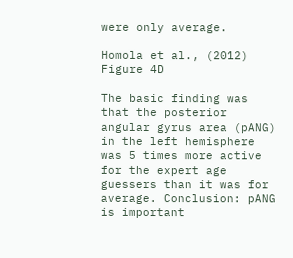were only average.

Homola et al., (2012) Figure 4D

The basic finding was that the posterior angular gyrus area (pANG) in the left hemisphere was 5 times more active for the expert age guessers than it was for average. Conclusion: pANG is important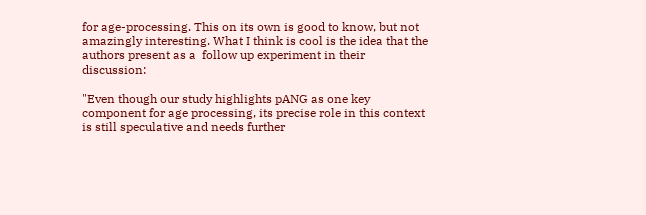for age-processing. This on its own is good to know, but not amazingly interesting. What I think is cool is the idea that the authors present as a  follow up experiment in their discussion:

"Even though our study highlights pANG as one key component for age processing, its precise role in this context is still speculative and needs further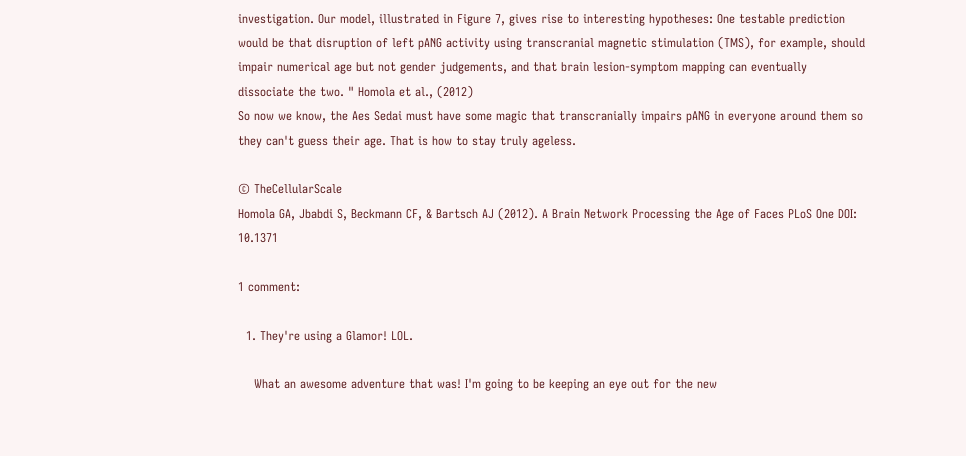investigation. Our model, illustrated in Figure 7, gives rise to interesting hypotheses: One testable prediction would be that disruption of left pANG activity using transcranial magnetic stimulation (TMS), for example, should impair numerical age but not gender judgements, and that brain lesion-symptom mapping can eventually dissociate the two. " Homola et al., (2012)
So now we know, the Aes Sedai must have some magic that transcranially impairs pANG in everyone around them so they can't guess their age. That is how to stay truly ageless.

© TheCellularScale
Homola GA, Jbabdi S, Beckmann CF, & Bartsch AJ (2012). A Brain Network Processing the Age of Faces PLoS One DOI: 10.1371

1 comment:

  1. They're using a Glamor! LOL.

    What an awesome adventure that was! I'm going to be keeping an eye out for the new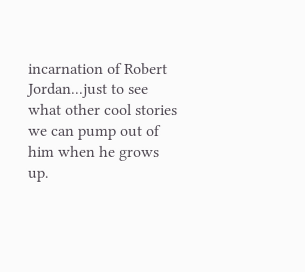incarnation of Robert Jordan...just to see what other cool stories we can pump out of him when he grows up.